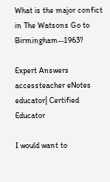What is the major confict in The Watsons Go to Birmingham--1963?

Expert Answers
accessteacher eNotes educator| Certified Educator

I would want to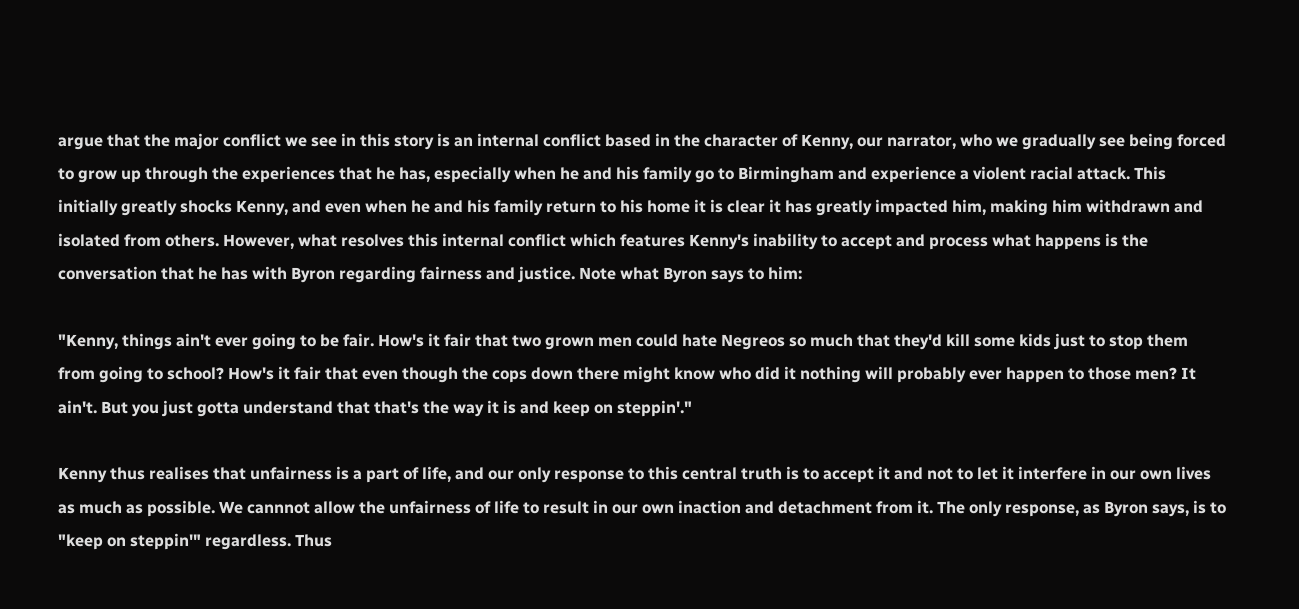argue that the major conflict we see in this story is an internal conflict based in the character of Kenny, our narrator, who we gradually see being forced to grow up through the experiences that he has, especially when he and his family go to Birmingham and experience a violent racial attack. This initially greatly shocks Kenny, and even when he and his family return to his home it is clear it has greatly impacted him, making him withdrawn and isolated from others. However, what resolves this internal conflict which features Kenny's inability to accept and process what happens is the conversation that he has with Byron regarding fairness and justice. Note what Byron says to him:

"Kenny, things ain't ever going to be fair. How's it fair that two grown men could hate Negreos so much that they'd kill some kids just to stop them from going to school? How's it fair that even though the cops down there might know who did it nothing will probably ever happen to those men? It ain't. But you just gotta understand that that's the way it is and keep on steppin'."

Kenny thus realises that unfairness is a part of life, and our only response to this central truth is to accept it and not to let it interfere in our own lives as much as possible. We cannnot allow the unfairness of life to result in our own inaction and detachment from it. The only response, as Byron says, is to "keep on steppin'" regardless. Thus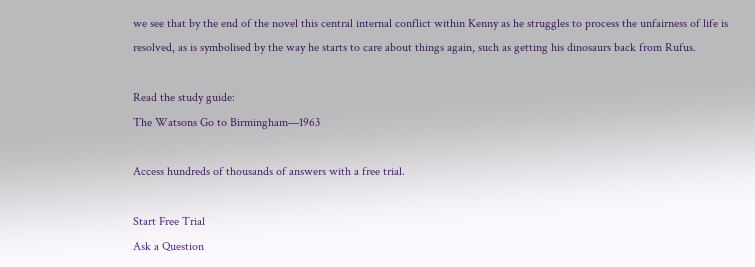we see that by the end of the novel this central internal conflict within Kenny as he struggles to process the unfairness of life is resolved, as is symbolised by the way he starts to care about things again, such as getting his dinosaurs back from Rufus.

Read the study guide:
The Watsons Go to Birmingham—1963

Access hundreds of thousands of answers with a free trial.

Start Free Trial
Ask a Question